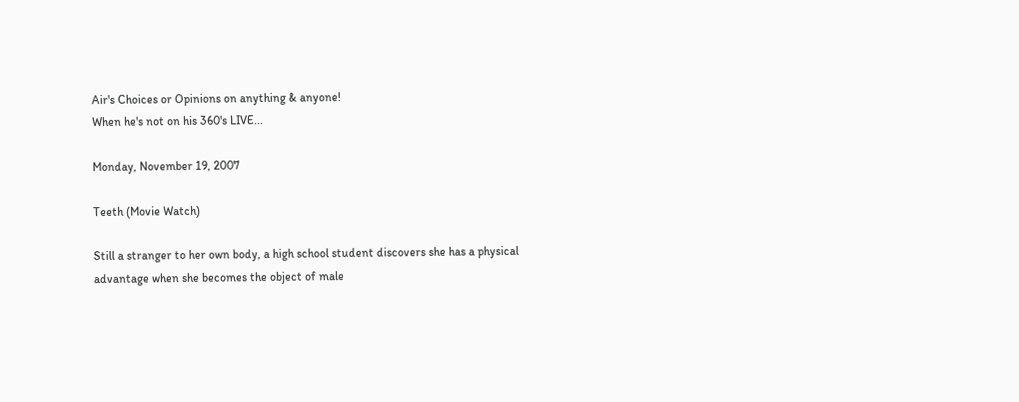Air's Choices or Opinions on anything & anyone!
When he's not on his 360's LIVE...

Monday, November 19, 2007

Teeth (Movie Watch)

Still a stranger to her own body, a high school student discovers she has a physical advantage when she becomes the object of male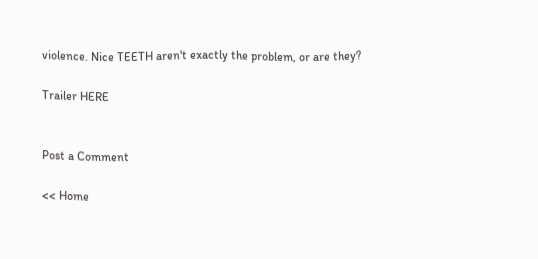violence. Nice TEETH aren't exactly the problem, or are they?

Trailer HERE


Post a Comment

<< Home